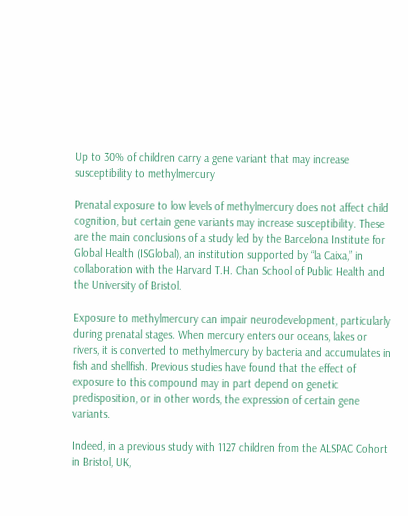Up to 30% of children carry a gene variant that may increase susceptibility to methylmercury

Prenatal exposure to low levels of methylmercury does not affect child cognition, but certain gene variants may increase susceptibility. These are the main conclusions of a study led by the Barcelona Institute for Global Health (ISGlobal), an institution supported by “la Caixa,” in collaboration with the Harvard T.H. Chan School of Public Health and the University of Bristol.

Exposure to methylmercury can impair neurodevelopment, particularly during prenatal stages. When mercury enters our oceans, lakes or rivers, it is converted to methylmercury by bacteria and accumulates in fish and shellfish. Previous studies have found that the effect of exposure to this compound may in part depend on genetic predisposition, or in other words, the expression of certain gene variants.

Indeed, in a previous study with 1127 children from the ALSPAC Cohort in Bristol, UK,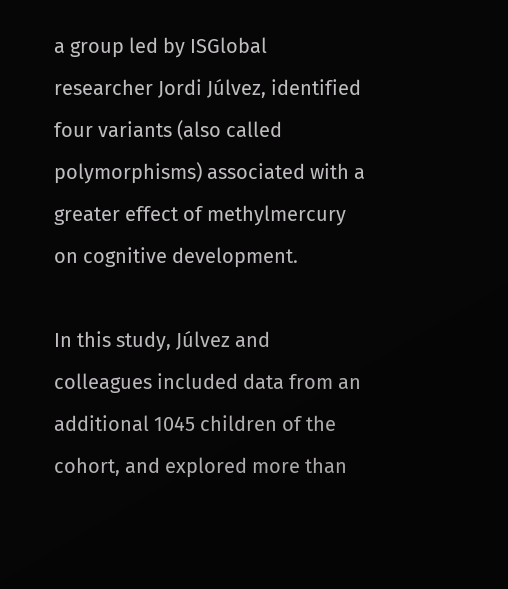a group led by ISGlobal researcher Jordi Júlvez, identified four variants (also called polymorphisms) associated with a greater effect of methylmercury on cognitive development.

In this study, Júlvez and colleagues included data from an additional 1045 children of the cohort, and explored more than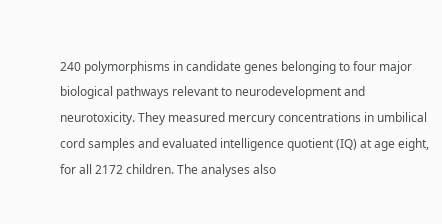240 polymorphisms in candidate genes belonging to four major biological pathways relevant to neurodevelopment and neurotoxicity. They measured mercury concentrations in umbilical cord samples and evaluated intelligence quotient (IQ) at age eight, for all 2172 children. The analyses also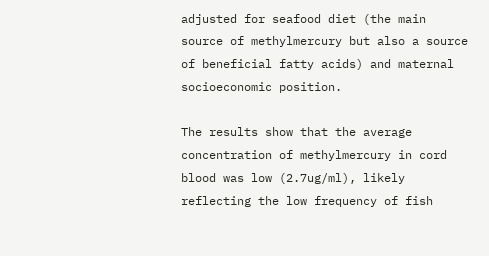adjusted for seafood diet (the main source of methylmercury but also a source of beneficial fatty acids) and maternal socioeconomic position.

The results show that the average concentration of methylmercury in cord blood was low (2.7ug/ml), likely reflecting the low frequency of fish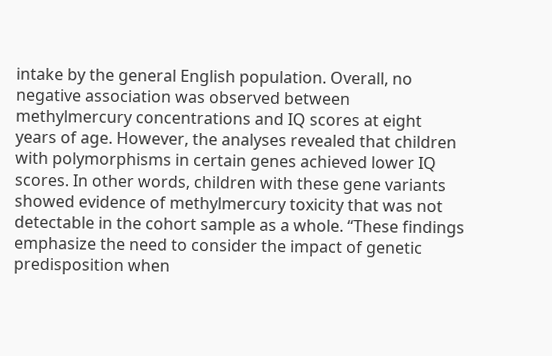intake by the general English population. Overall, no negative association was observed between methylmercury concentrations and IQ scores at eight years of age. However, the analyses revealed that children with polymorphisms in certain genes achieved lower IQ scores. In other words, children with these gene variants showed evidence of methylmercury toxicity that was not detectable in the cohort sample as a whole. “These findings emphasize the need to consider the impact of genetic predisposition when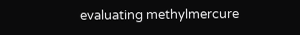evaluating methylmercure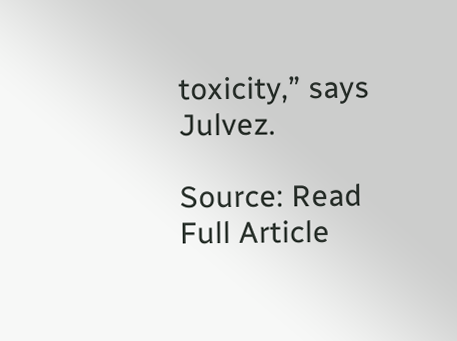toxicity,” says Julvez.

Source: Read Full Article